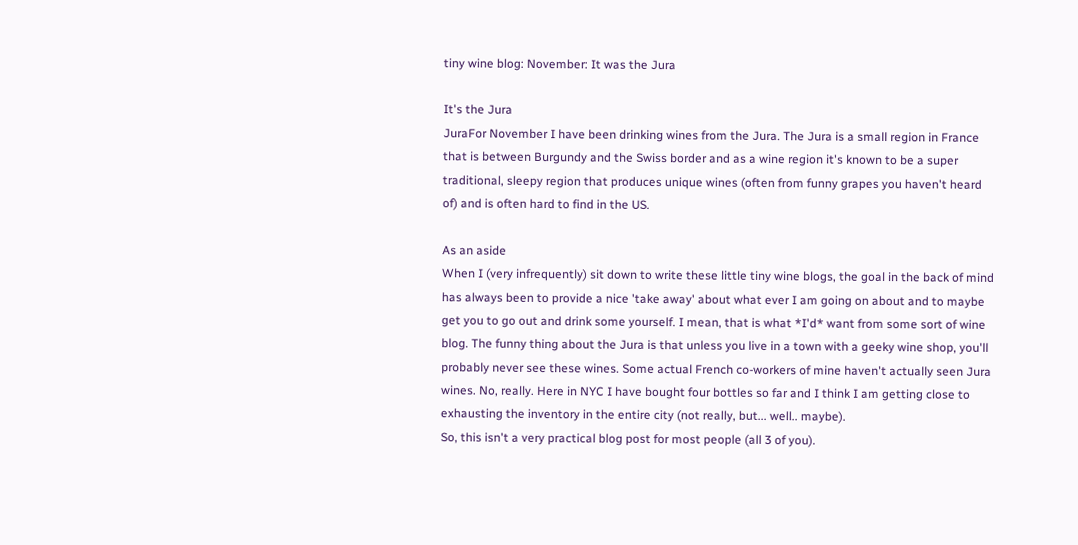tiny wine blog: November: It was the Jura

It's the Jura
JuraFor November I have been drinking wines from the Jura. The Jura is a small region in France that is between Burgundy and the Swiss border and as a wine region it's known to be a super traditional, sleepy region that produces unique wines (often from funny grapes you haven't heard of) and is often hard to find in the US.

As an aside
When I (very infrequently) sit down to write these little tiny wine blogs, the goal in the back of mind has always been to provide a nice 'take away' about what ever I am going on about and to maybe get you to go out and drink some yourself. I mean, that is what *I'd* want from some sort of wine blog. The funny thing about the Jura is that unless you live in a town with a geeky wine shop, you'll probably never see these wines. Some actual French co-workers of mine haven't actually seen Jura wines. No, really. Here in NYC I have bought four bottles so far and I think I am getting close to exhausting the inventory in the entire city (not really, but... well.. maybe).
So, this isn't a very practical blog post for most people (all 3 of you).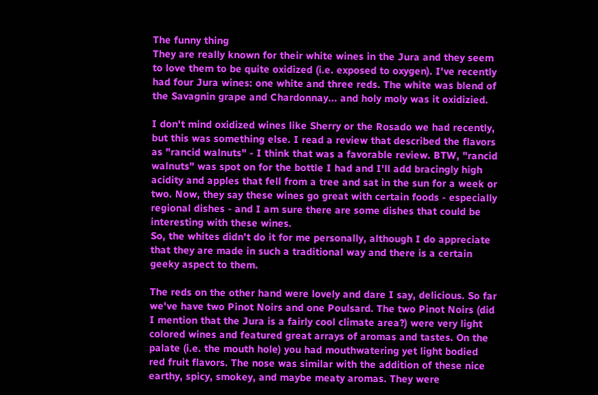The funny thing
They are really known for their white wines in the Jura and they seem to love them to be quite oxidized (i.e. exposed to oxygen). I've recently had four Jura wines: one white and three reds. The white was blend of the Savagnin grape and Chardonnay... and holy moly was it oxidizied.

I don't mind oxidized wines like Sherry or the Rosado we had recently, but this was something else. I read a review that described the flavors as "rancid walnuts" - I think that was a favorable review. BTW, "rancid walnuts" was spot on for the bottle I had and I'll add bracingly high acidity and apples that fell from a tree and sat in the sun for a week or two. Now, they say these wines go great with certain foods - especially regional dishes - and I am sure there are some dishes that could be interesting with these wines.
So, the whites didn't do it for me personally, although I do appreciate that they are made in such a traditional way and there is a certain geeky aspect to them.

The reds on the other hand were lovely and dare I say, delicious. So far we've have two Pinot Noirs and one Poulsard. The two Pinot Noirs (did I mention that the Jura is a fairly cool climate area?) were very light colored wines and featured great arrays of aromas and tastes. On the palate (i.e. the mouth hole) you had mouthwatering yet light bodied red fruit flavors. The nose was similar with the addition of these nice earthy, spicy, smokey, and maybe meaty aromas. They were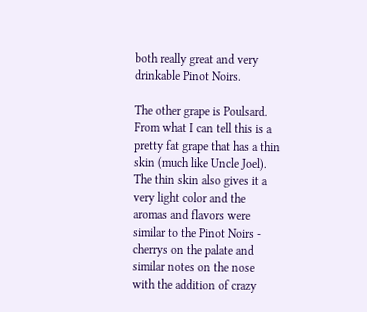both really great and very drinkable Pinot Noirs.

The other grape is Poulsard. From what I can tell this is a pretty fat grape that has a thin skin (much like Uncle Joel). The thin skin also gives it a very light color and the aromas and flavors were similar to the Pinot Noirs - cherrys on the palate and similar notes on the nose with the addition of crazy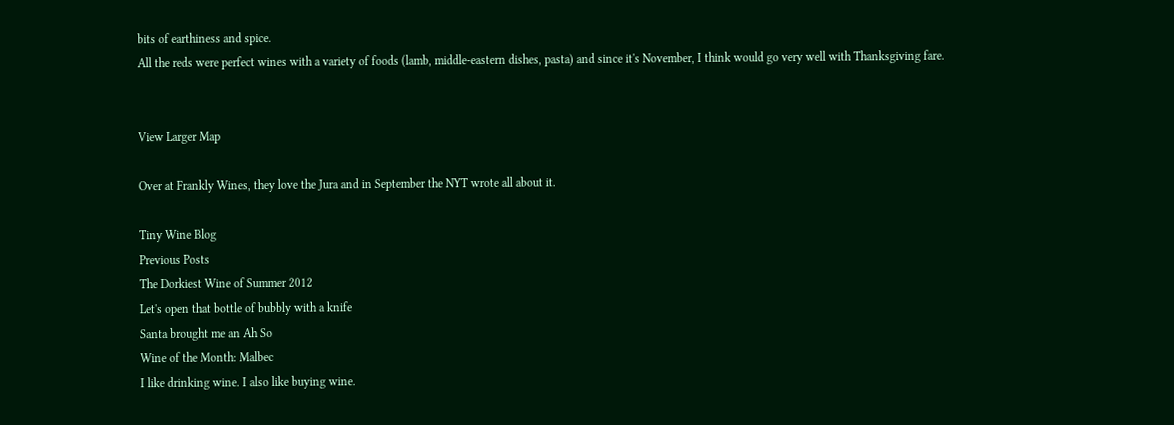bits of earthiness and spice.
All the reds were perfect wines with a variety of foods (lamb, middle-eastern dishes, pasta) and since it's November, I think would go very well with Thanksgiving fare.


View Larger Map

Over at Frankly Wines, they love the Jura and in September the NYT wrote all about it.

Tiny Wine Blog
Previous Posts
The Dorkiest Wine of Summer 2012
Let's open that bottle of bubbly with a knife
Santa brought me an Ah So
Wine of the Month: Malbec
I like drinking wine. I also like buying wine.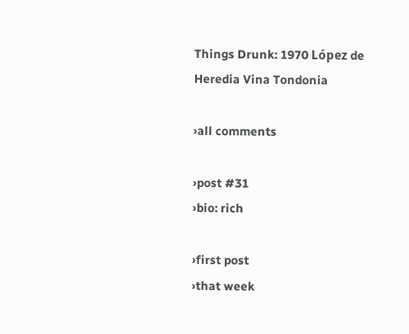Things Drunk: 1970 López de Heredia Vina Tondonia

›all comments

›post #31
›bio: rich

›first post
›that week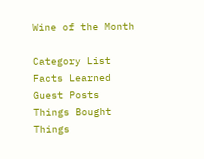Wine of the Month

Category List
Facts Learned
Guest Posts
Things Bought
Things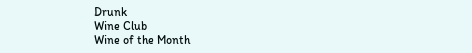Drunk
Wine Club
Wine of the Month